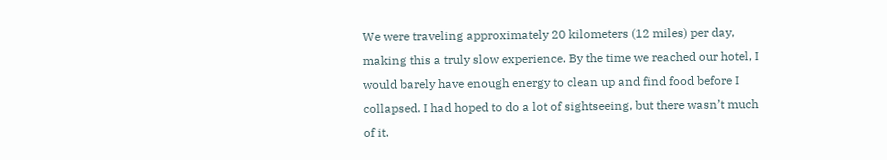We were traveling approximately 20 kilometers (12 miles) per day, making this a truly slow experience. By the time we reached our hotel, I would barely have enough energy to clean up and find food before I collapsed. I had hoped to do a lot of sightseeing, but there wasn’t much of it.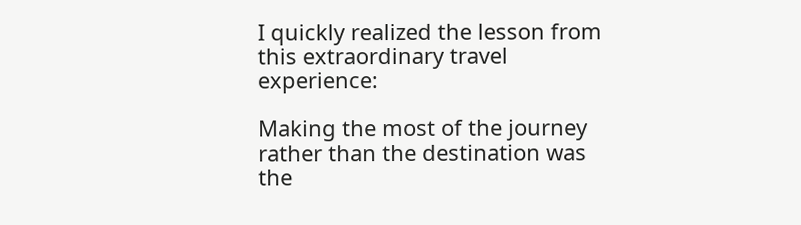I quickly realized the lesson from this extraordinary travel experience:

Making the most of the journey rather than the destination was the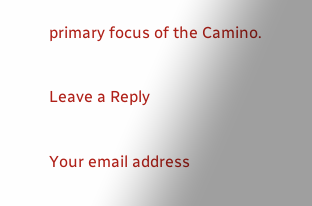primary focus of the Camino.

Leave a Reply

Your email address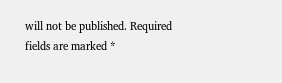will not be published. Required fields are marked *